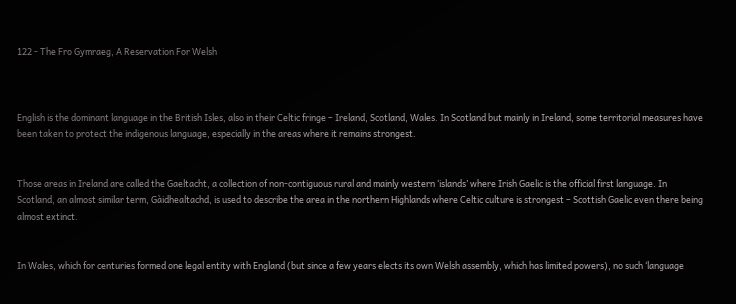122 - The Fro Gymraeg, A Reservation For Welsh



English is the dominant language in the British Isles, also in their Celtic fringe – Ireland, Scotland, Wales. In Scotland but mainly in Ireland, some territorial measures have been taken to protect the indigenous language, especially in the areas where it remains strongest.


Those areas in Ireland are called the Gaeltacht, a collection of non-contiguous rural and mainly western ‘islands’ where Irish Gaelic is the official first language. In Scotland, an almost similar term, Gàidhealtachd, is used to describe the area in the northern Highlands where Celtic culture is strongest – Scottish Gaelic even there being almost extinct.


In Wales, which for centuries formed one legal entity with England (but since a few years elects its own Welsh assembly, which has limited powers), no such ‘language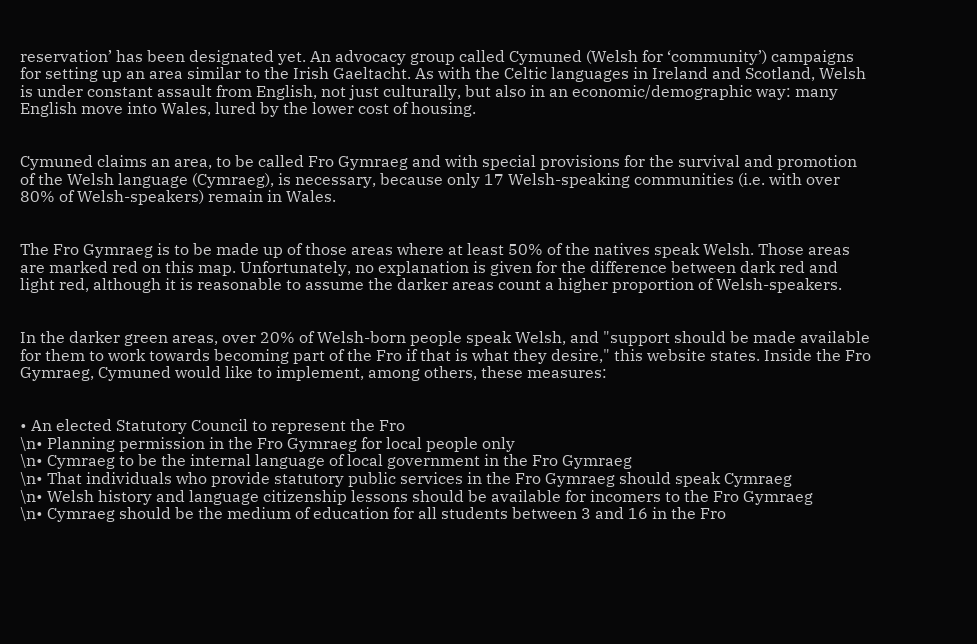reservation’ has been designated yet. An advocacy group called Cymuned (Welsh for ‘community’) campaigns for setting up an area similar to the Irish Gaeltacht. As with the Celtic languages in Ireland and Scotland, Welsh is under constant assault from English, not just culturally, but also in an economic/demographic way: many English move into Wales, lured by the lower cost of housing.


Cymuned claims an area, to be called Fro Gymraeg and with special provisions for the survival and promotion of the Welsh language (Cymraeg), is necessary, because only 17 Welsh-speaking communities (i.e. with over 80% of Welsh-speakers) remain in Wales.


The Fro Gymraeg is to be made up of those areas where at least 50% of the natives speak Welsh. Those areas are marked red on this map. Unfortunately, no explanation is given for the difference between dark red and light red, although it is reasonable to assume the darker areas count a higher proportion of Welsh-speakers.


In the darker green areas, over 20% of Welsh-born people speak Welsh, and "support should be made available for them to work towards becoming part of the Fro if that is what they desire," this website states. Inside the Fro Gymraeg, Cymuned would like to implement, among others, these measures:


• An elected Statutory Council to represent the Fro
\n• Planning permission in the Fro Gymraeg for local people only
\n• Cymraeg to be the internal language of local government in the Fro Gymraeg
\n• That individuals who provide statutory public services in the Fro Gymraeg should speak Cymraeg
\n• Welsh history and language citizenship lessons should be available for incomers to the Fro Gymraeg
\n• Cymraeg should be the medium of education for all students between 3 and 16 in the Fro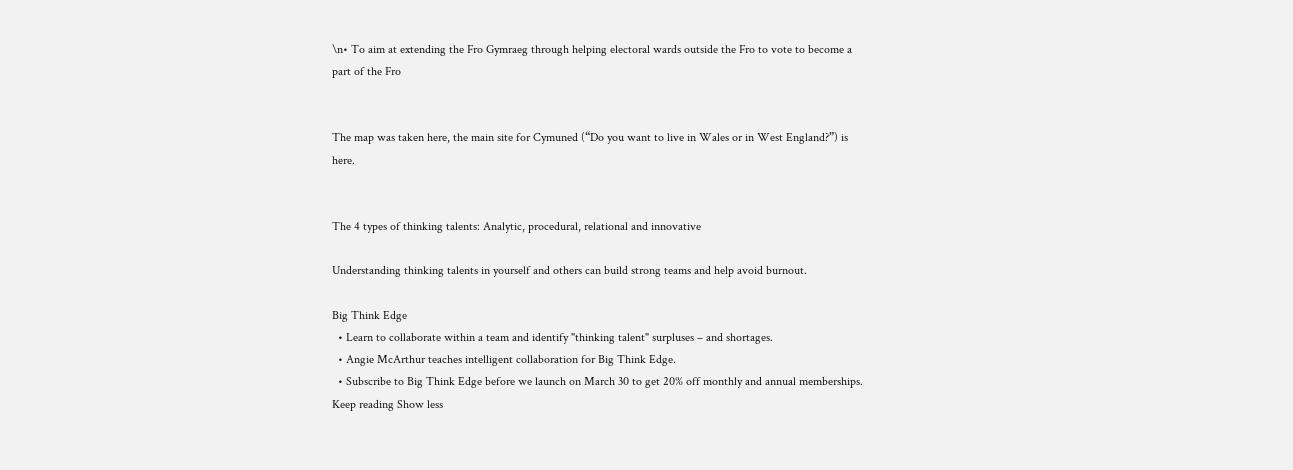\n• To aim at extending the Fro Gymraeg through helping electoral wards outside the Fro to vote to become a part of the Fro


The map was taken here, the main site for Cymuned (“Do you want to live in Wales or in West England?”) is here.


The 4 types of thinking talents: Analytic, procedural, relational and innovative

Understanding thinking talents in yourself and others can build strong teams and help avoid burnout.

Big Think Edge
  • Learn to collaborate within a team and identify "thinking talent" surpluses – and shortages.
  • Angie McArthur teaches intelligent collaboration for Big Think Edge.
  • Subscribe to Big Think Edge before we launch on March 30 to get 20% off monthly and annual memberships.
Keep reading Show less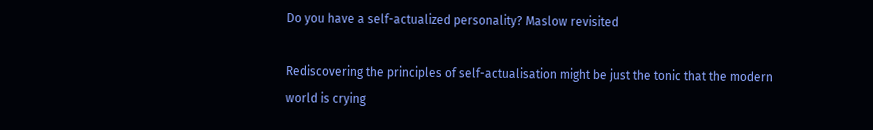Do you have a self-actualized personality? Maslow revisited

Rediscovering the principles of self-actualisation might be just the tonic that the modern world is crying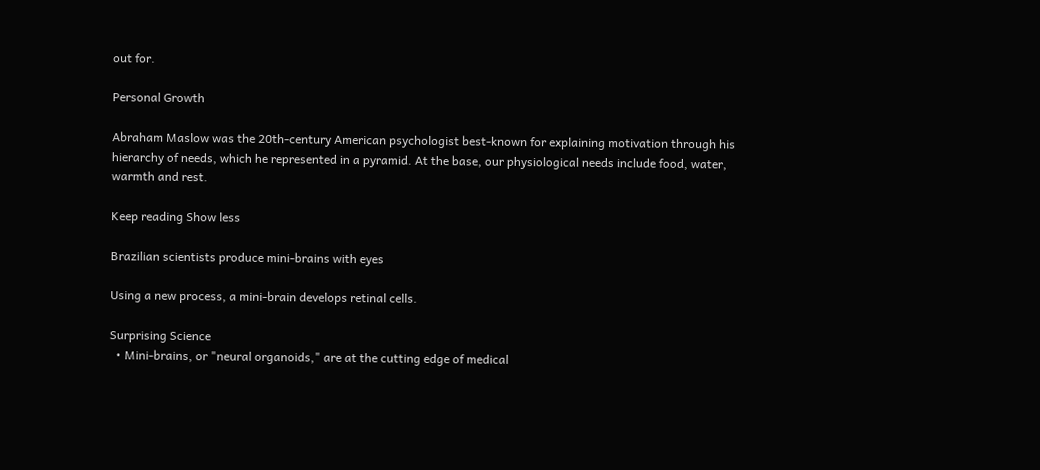out for.

Personal Growth

Abraham Maslow was the 20th-century American psychologist best-known for explaining motivation through his hierarchy of needs, which he represented in a pyramid. At the base, our physiological needs include food, water, warmth and rest.

Keep reading Show less

Brazilian scientists produce mini-brains with eyes

Using a new process, a mini-brain develops retinal cells.

Surprising Science
  • Mini-brains, or "neural organoids," are at the cutting edge of medical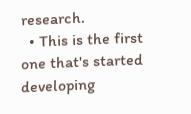research.
  • This is the first one that's started developing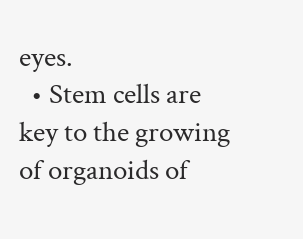eyes.
  • Stem cells are key to the growing of organoids of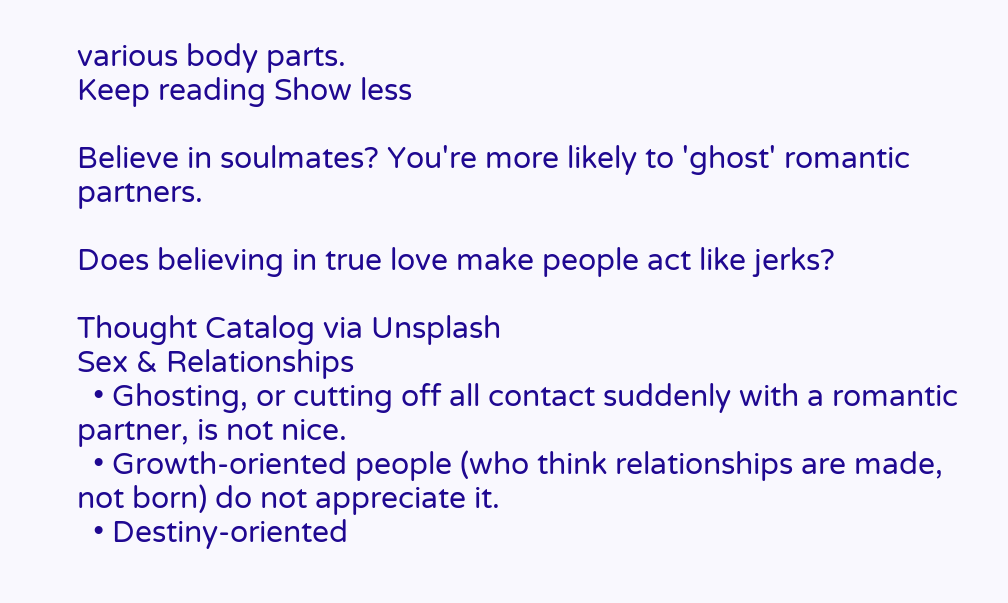various body parts.
Keep reading Show less

Believe in soulmates? You're more likely to 'ghost' romantic partners.

Does believing in true love make people act like jerks?

Thought Catalog via Unsplash
Sex & Relationships
  • Ghosting, or cutting off all contact suddenly with a romantic partner, is not nice.
  • Growth-oriented people (who think relationships are made, not born) do not appreciate it.
  • Destiny-oriented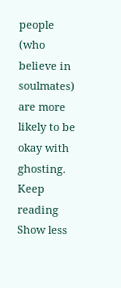people (who believe in soulmates) are more likely to be okay with ghosting.
Keep reading Show less